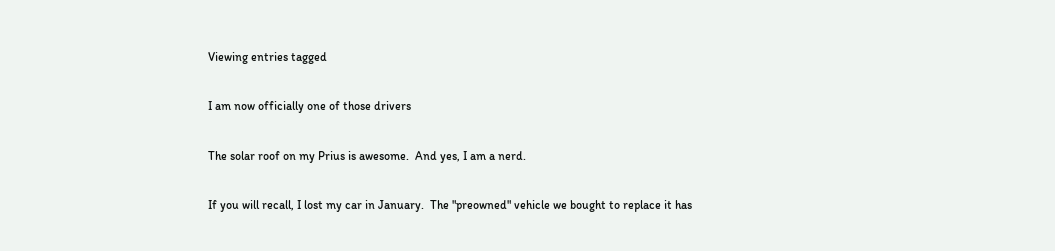Viewing entries tagged

I am now officially one of those drivers

The solar roof on my Prius is awesome.  And yes, I am a nerd.

If you will recall, I lost my car in January.  The "preowned" vehicle we bought to replace it has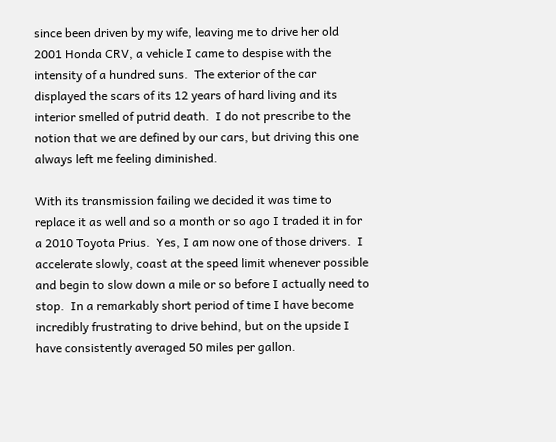since been driven by my wife, leaving me to drive her old 2001 Honda CRV, a vehicle I came to despise with the intensity of a hundred suns.  The exterior of the car displayed the scars of its 12 years of hard living and its interior smelled of putrid death.  I do not prescribe to the notion that we are defined by our cars, but driving this one always left me feeling diminished.

With its transmission failing we decided it was time to replace it as well and so a month or so ago I traded it in for a 2010 Toyota Prius.  Yes, I am now one of those drivers.  I accelerate slowly, coast at the speed limit whenever possible and begin to slow down a mile or so before I actually need to stop.  In a remarkably short period of time I have become incredibly frustrating to drive behind, but on the upside I have consistently averaged 50 miles per gallon.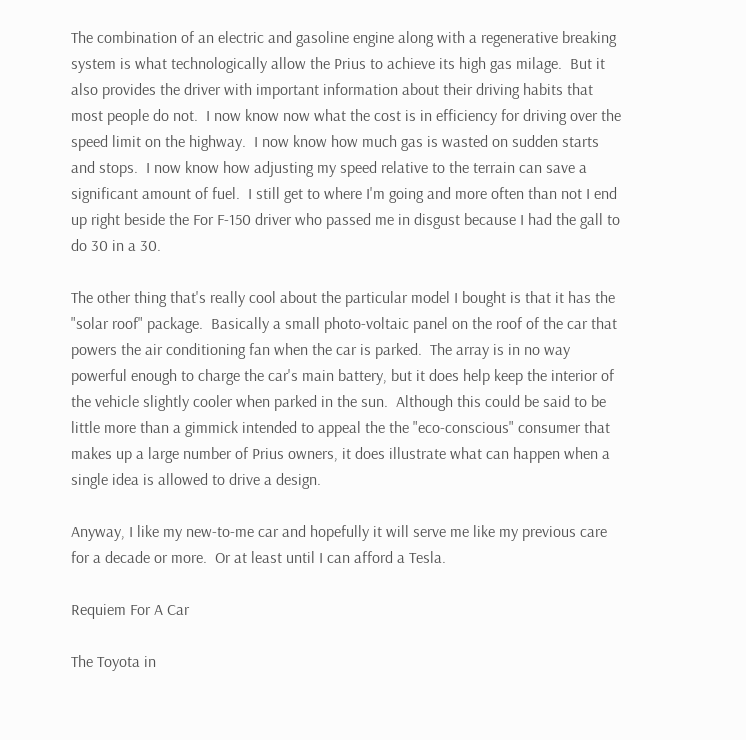The combination of an electric and gasoline engine along with a regenerative breaking system is what technologically allow the Prius to achieve its high gas milage.  But it also provides the driver with important information about their driving habits that most people do not.  I now know now what the cost is in efficiency for driving over the speed limit on the highway.  I now know how much gas is wasted on sudden starts and stops.  I now know how adjusting my speed relative to the terrain can save a significant amount of fuel.  I still get to where I'm going and more often than not I end up right beside the For F-150 driver who passed me in disgust because I had the gall to do 30 in a 30.

The other thing that's really cool about the particular model I bought is that it has the "solar roof" package.  Basically a small photo-voltaic panel on the roof of the car that powers the air conditioning fan when the car is parked.  The array is in no way powerful enough to charge the car's main battery, but it does help keep the interior of the vehicle slightly cooler when parked in the sun.  Although this could be said to be little more than a gimmick intended to appeal the the "eco-conscious" consumer that makes up a large number of Prius owners, it does illustrate what can happen when a single idea is allowed to drive a design.

Anyway, I like my new-to-me car and hopefully it will serve me like my previous care for a decade or more.  Or at least until I can afford a Tesla.

Requiem For A Car

The Toyota in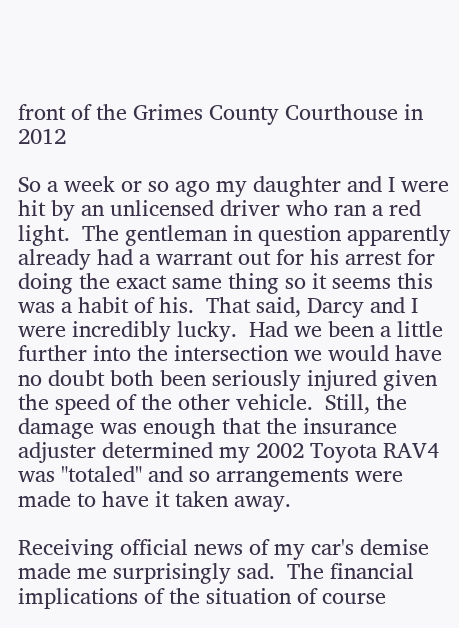front of the Grimes County Courthouse in 2012

So a week or so ago my daughter and I were hit by an unlicensed driver who ran a red light.  The gentleman in question apparently already had a warrant out for his arrest for doing the exact same thing so it seems this was a habit of his.  That said, Darcy and I were incredibly lucky.  Had we been a little further into the intersection we would have no doubt both been seriously injured given the speed of the other vehicle.  Still, the damage was enough that the insurance adjuster determined my 2002 Toyota RAV4 was "totaled" and so arrangements were made to have it taken away.

Receiving official news of my car's demise made me surprisingly sad.  The financial implications of the situation of course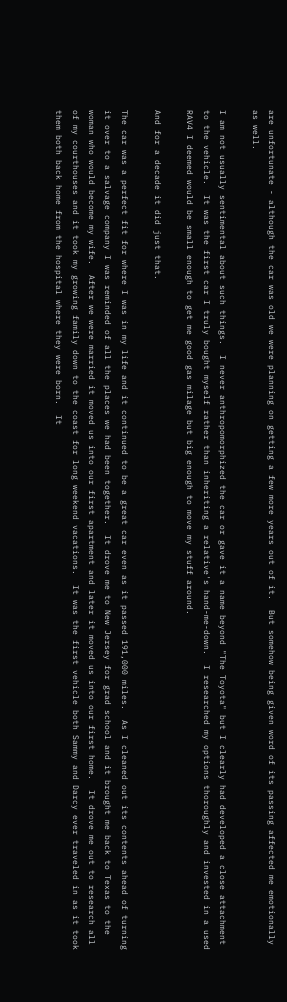are unfortunate - although the car was old we were planning on getting a few more years out of it.  But somehow being given word of its passing affected me emotionally as well.

I am not usually sentimental about such things.  I never anthropomorphized the car or gave it a name beyond "The Toyota" but I clearly had developed a close attachment to the vehicle.  It was the first car I truly bought myself rather than inheriting a relative's hand-me-down.  I researched my options thoroughly and invested in a used RAV4 I deemed would be small enough to get me good gas milage but big enough to move my stuff around.

And for a decade it did just that.

The car was a perfect fit for where I was in my life and it continued to be a great car even as it passed 191,000 miles.  As I cleaned out its contents ahead of turning it over to a salvage company I was reminded of all the places we had been together.  It drove me to New Jersey for grad school and it brought me back to Texas to the woman who would become my wife.  After we were married it moved us into our first apartment and later it moved us into our first home.  It drove me out to research all of my courthouses and it took my growing family down to the coast for long weekend vacations.  It was the first vehicle both Sammy and Darcy ever traveled in as it took them both back home from the hospital where they were born.  It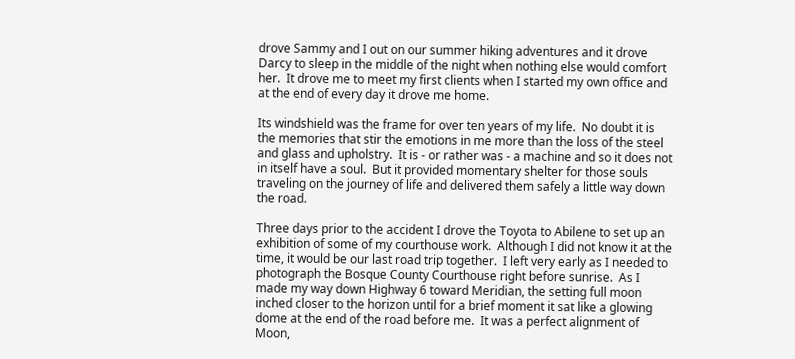drove Sammy and I out on our summer hiking adventures and it drove Darcy to sleep in the middle of the night when nothing else would comfort her.  It drove me to meet my first clients when I started my own office and at the end of every day it drove me home.

Its windshield was the frame for over ten years of my life.  No doubt it is the memories that stir the emotions in me more than the loss of the steel and glass and upholstry.  It is - or rather was - a machine and so it does not in itself have a soul.  But it provided momentary shelter for those souls traveling on the journey of life and delivered them safely a little way down the road.

Three days prior to the accident I drove the Toyota to Abilene to set up an exhibition of some of my courthouse work.  Although I did not know it at the time, it would be our last road trip together.  I left very early as I needed to photograph the Bosque County Courthouse right before sunrise.  As I made my way down Highway 6 toward Meridian, the setting full moon inched closer to the horizon until for a brief moment it sat like a glowing dome at the end of the road before me.  It was a perfect alignment of Moon,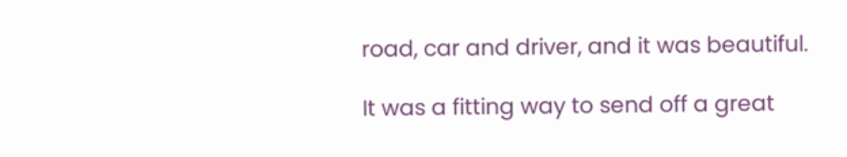road, car and driver, and it was beautiful.

It was a fitting way to send off a great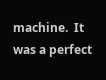machine.  It was a perfect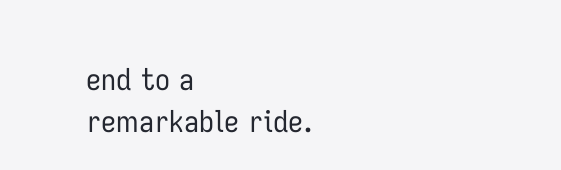end to a remarkable ride.